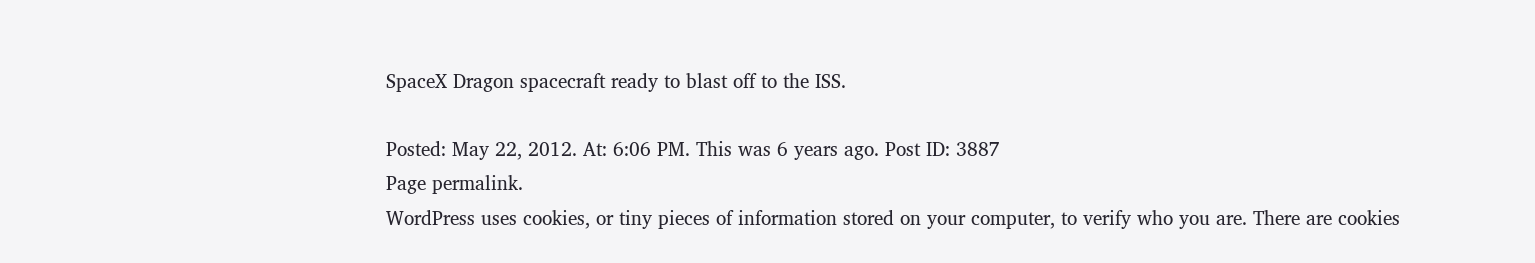SpaceX Dragon spacecraft ready to blast off to the ISS.

Posted: May 22, 2012. At: 6:06 PM. This was 6 years ago. Post ID: 3887
Page permalink.
WordPress uses cookies, or tiny pieces of information stored on your computer, to verify who you are. There are cookies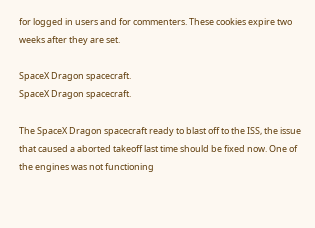for logged in users and for commenters. These cookies expire two weeks after they are set.

SpaceX Dragon spacecraft.
SpaceX Dragon spacecraft.

The SpaceX Dragon spacecraft ready to blast off to the ISS, the issue that caused a aborted takeoff last time should be fixed now. One of the engines was not functioning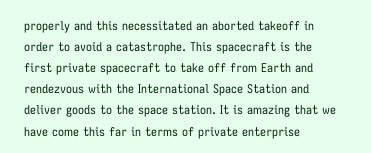properly and this necessitated an aborted takeoff in order to avoid a catastrophe. This spacecraft is the first private spacecraft to take off from Earth and rendezvous with the International Space Station and deliver goods to the space station. It is amazing that we have come this far in terms of private enterprise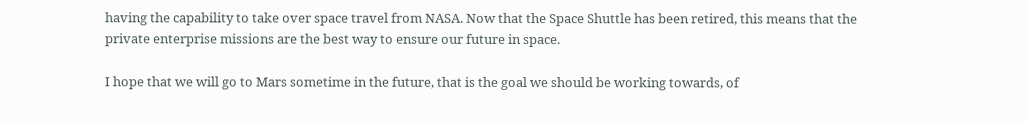having the capability to take over space travel from NASA. Now that the Space Shuttle has been retired, this means that the private enterprise missions are the best way to ensure our future in space.

I hope that we will go to Mars sometime in the future, that is the goal we should be working towards, of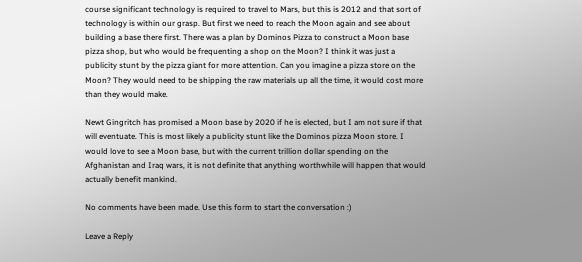course significant technology is required to travel to Mars, but this is 2012 and that sort of technology is within our grasp. But first we need to reach the Moon again and see about building a base there first. There was a plan by Dominos Pizza to construct a Moon base pizza shop, but who would be frequenting a shop on the Moon? I think it was just a publicity stunt by the pizza giant for more attention. Can you imagine a pizza store on the Moon? They would need to be shipping the raw materials up all the time, it would cost more than they would make.

Newt Gingritch has promised a Moon base by 2020 if he is elected, but I am not sure if that will eventuate. This is most likely a publicity stunt like the Dominos pizza Moon store. I would love to see a Moon base, but with the current trillion dollar spending on the Afghanistan and Iraq wars, it is not definite that anything worthwhile will happen that would actually benefit mankind.

No comments have been made. Use this form to start the conversation :)

Leave a Reply